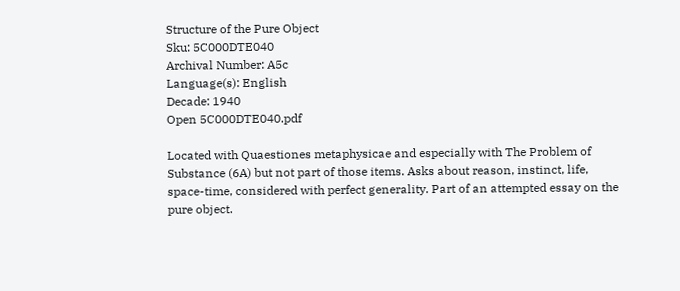Structure of the Pure Object
Sku: 5C000DTE040
Archival Number: A5c
Language(s): English
Decade: 1940
Open 5C000DTE040.pdf

Located with Quaestiones metaphysicae and especially with The Problem of Substance (6A) but not part of those items. Asks about reason, instinct, life, space-time, considered with perfect generality. Part of an attempted essay on the pure object.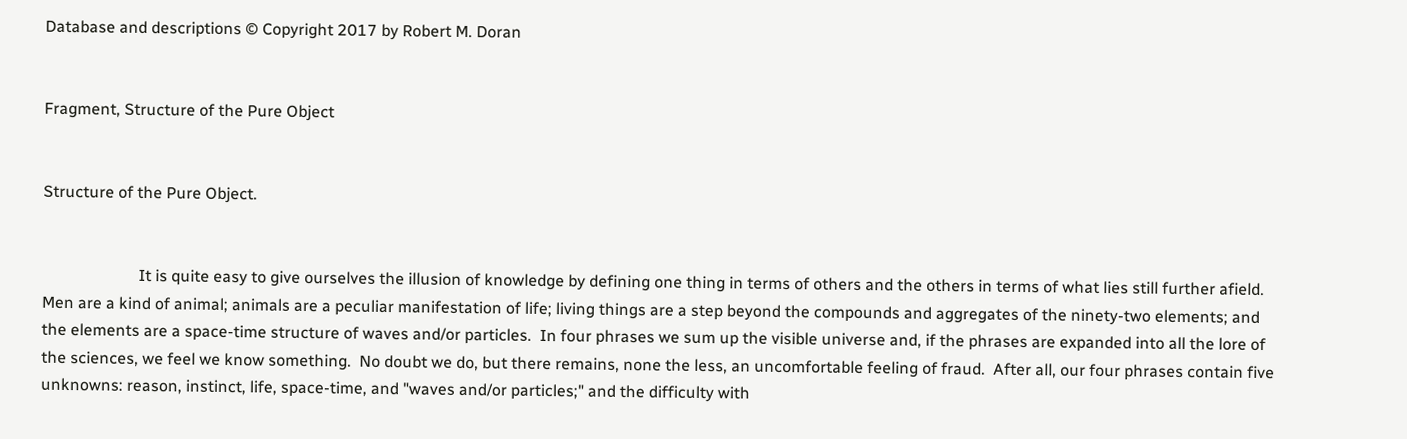Database and descriptions © Copyright 2017 by Robert M. Doran


Fragment, Structure of the Pure Object


Structure of the Pure Object.


                        It is quite easy to give ourselves the illusion of knowledge by defining one thing in terms of others and the others in terms of what lies still further afield.  Men are a kind of animal; animals are a peculiar manifestation of life; living things are a step beyond the compounds and aggregates of the ninety-two elements; and the elements are a space-time structure of waves and/or particles.  In four phrases we sum up the visible universe and, if the phrases are expanded into all the lore of the sciences, we feel we know something.  No doubt we do, but there remains, none the less, an uncomfortable feeling of fraud.  After all, our four phrases contain five unknowns: reason, instinct, life, space-time, and "waves and/or particles;" and the difficulty with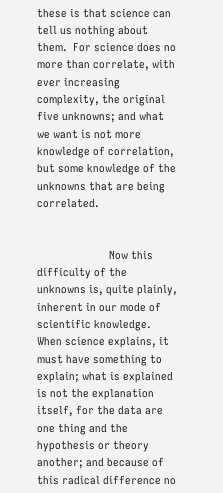these is that science can tell us nothing about them.  For science does no more than correlate, with ever increasing complexity, the original five unknowns; and what we want is not more knowledge of correlation, but some knowledge of the unknowns that are being correlated.


                        Now this difficulty of the unknowns is, quite plainly, inherent in our mode of scientific knowledge.  When science explains, it must have something to explain; what is explained is not the explanation itself, for the data are one thing and the hypothesis or theory another; and because of this radical difference no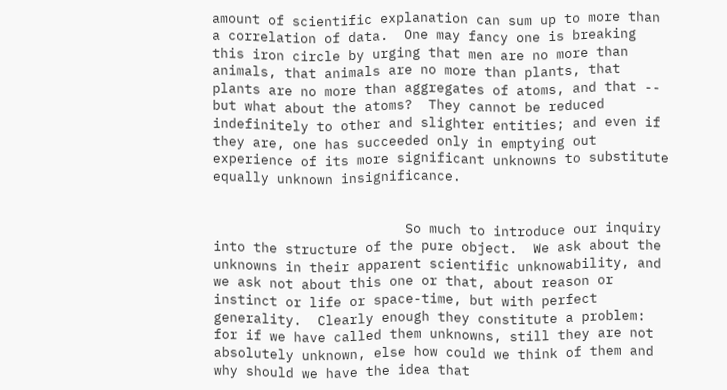amount of scientific explanation can sum up to more than a correlation of data.  One may fancy one is breaking this iron circle by urging that men are no more than animals, that animals are no more than plants, that plants are no more than aggregates of atoms, and that -- but what about the atoms?  They cannot be reduced indefinitely to other and slighter entities; and even if they are, one has succeeded only in emptying out experience of its more significant unknowns to substitute equally unknown insignificance.


                        So much to introduce our inquiry into the structure of the pure object.  We ask about the unknowns in their apparent scientific unknowability, and we ask not about this one or that, about reason or instinct or life or space-time, but with perfect generality.  Clearly enough they constitute a problem: for if we have called them unknowns, still they are not absolutely unknown, else how could we think of them and why should we have the idea that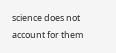science does not account for them